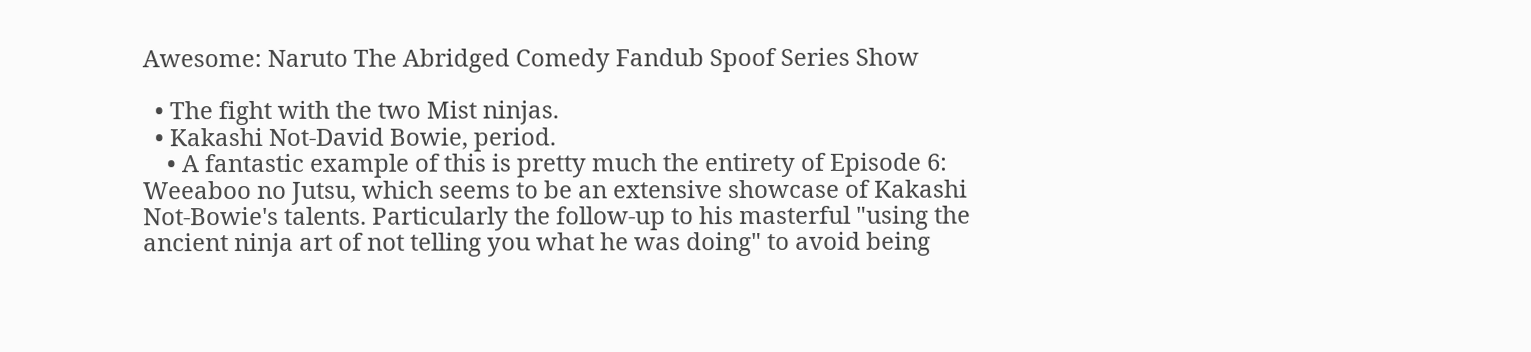Awesome: Naruto The Abridged Comedy Fandub Spoof Series Show

  • The fight with the two Mist ninjas.
  • Kakashi Not-David Bowie, period.
    • A fantastic example of this is pretty much the entirety of Episode 6: Weeaboo no Jutsu, which seems to be an extensive showcase of Kakashi Not-Bowie's talents. Particularly the follow-up to his masterful "using the ancient ninja art of not telling you what he was doing" to avoid being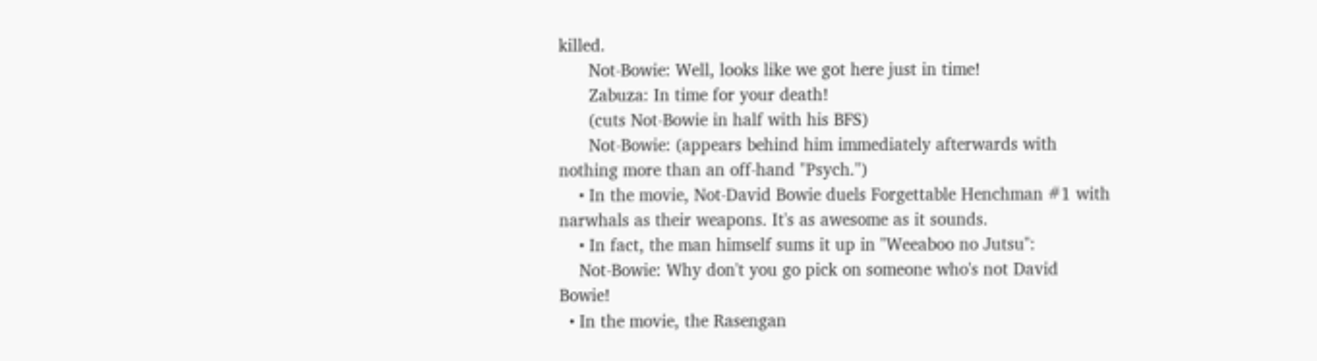killed.
      Not-Bowie: Well, looks like we got here just in time!
      Zabuza: In time for your death!
      (cuts Not-Bowie in half with his BFS)
      Not-Bowie: (appears behind him immediately afterwards with nothing more than an off-hand "Psych.")
    • In the movie, Not-David Bowie duels Forgettable Henchman #1 with narwhals as their weapons. It's as awesome as it sounds.
    • In fact, the man himself sums it up in "Weeaboo no Jutsu":
    Not-Bowie: Why don't you go pick on someone who's not David Bowie!
  • In the movie, the Rasengan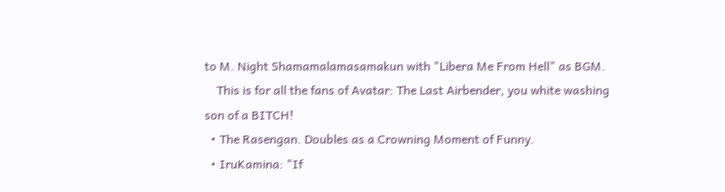to M. Night Shamamalamasamakun with "Libera Me From Hell" as BGM.
    This is for all the fans of Avatar: The Last Airbender, you white washing son of a BITCH!
  • The Rasengan. Doubles as a Crowning Moment of Funny.
  • IruKamina: "If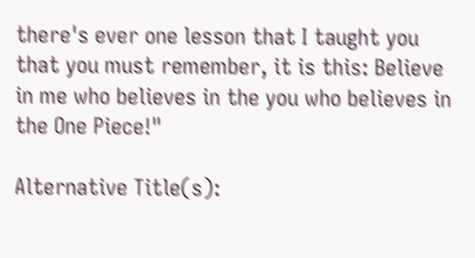there's ever one lesson that I taught you that you must remember, it is this: Believe in me who believes in the you who believes in the One Piece!"

Alternative Title(s):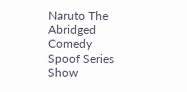Naruto The Abridged Comedy Spoof Series Show